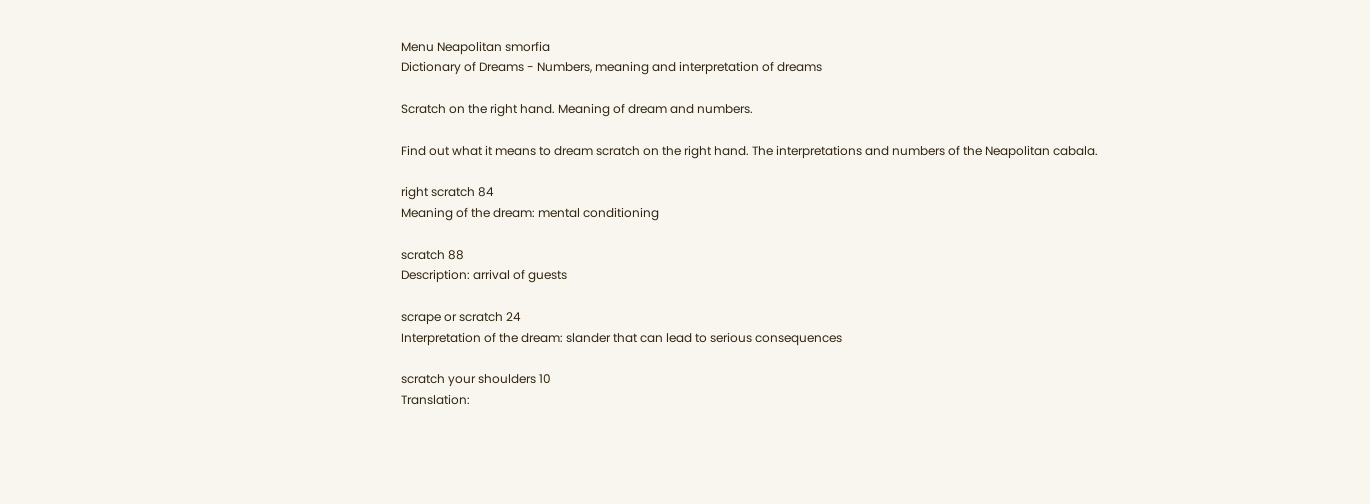Menu Neapolitan smorfia
Dictionary of Dreams - Numbers, meaning and interpretation of dreams

Scratch on the right hand. Meaning of dream and numbers.

Find out what it means to dream scratch on the right hand. The interpretations and numbers of the Neapolitan cabala.

right scratch 84
Meaning of the dream: mental conditioning

scratch 88
Description: arrival of guests

scrape or scratch 24
Interpretation of the dream: slander that can lead to serious consequences

scratch your shoulders 10
Translation: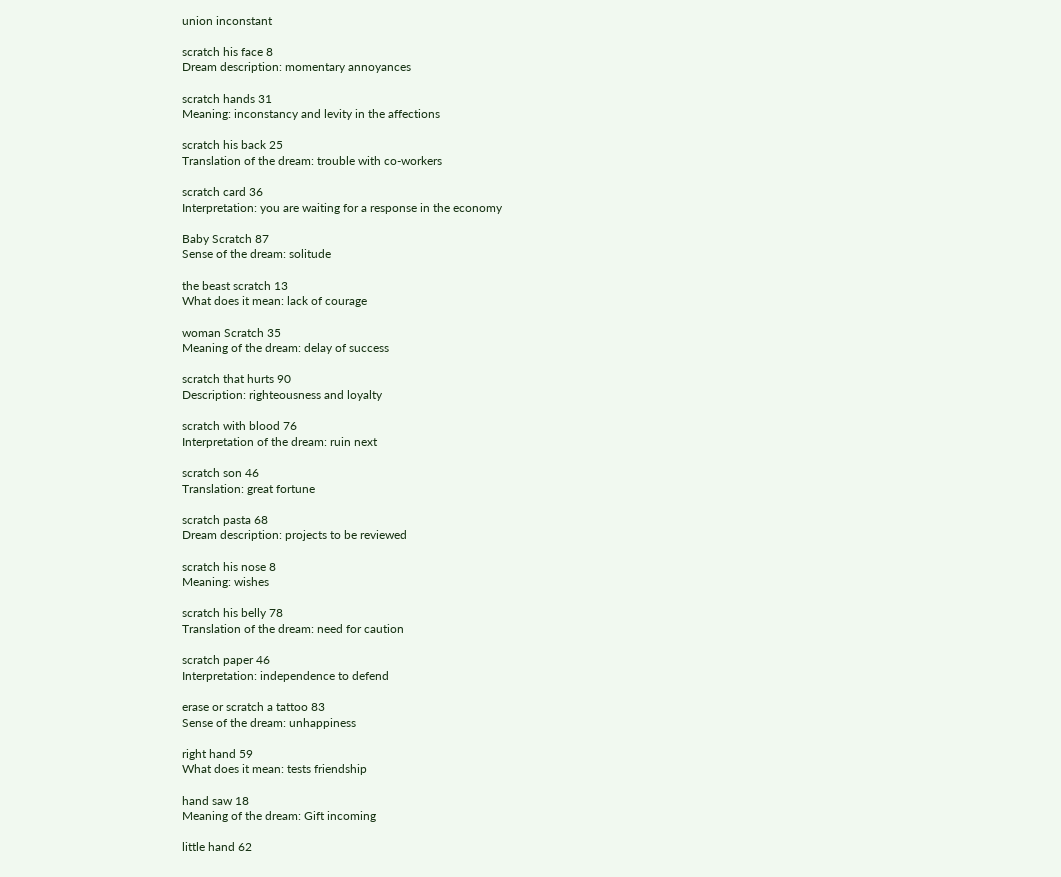union inconstant

scratch his face 8
Dream description: momentary annoyances

scratch hands 31
Meaning: inconstancy and levity in the affections

scratch his back 25
Translation of the dream: trouble with co-workers

scratch card 36
Interpretation: you are waiting for a response in the economy

Baby Scratch 87
Sense of the dream: solitude

the beast scratch 13
What does it mean: lack of courage

woman Scratch 35
Meaning of the dream: delay of success

scratch that hurts 90
Description: righteousness and loyalty

scratch with blood 76
Interpretation of the dream: ruin next

scratch son 46
Translation: great fortune

scratch pasta 68
Dream description: projects to be reviewed

scratch his nose 8
Meaning: wishes

scratch his belly 78
Translation of the dream: need for caution

scratch paper 46
Interpretation: independence to defend

erase or scratch a tattoo 83
Sense of the dream: unhappiness

right hand 59
What does it mean: tests friendship

hand saw 18
Meaning of the dream: Gift incoming

little hand 62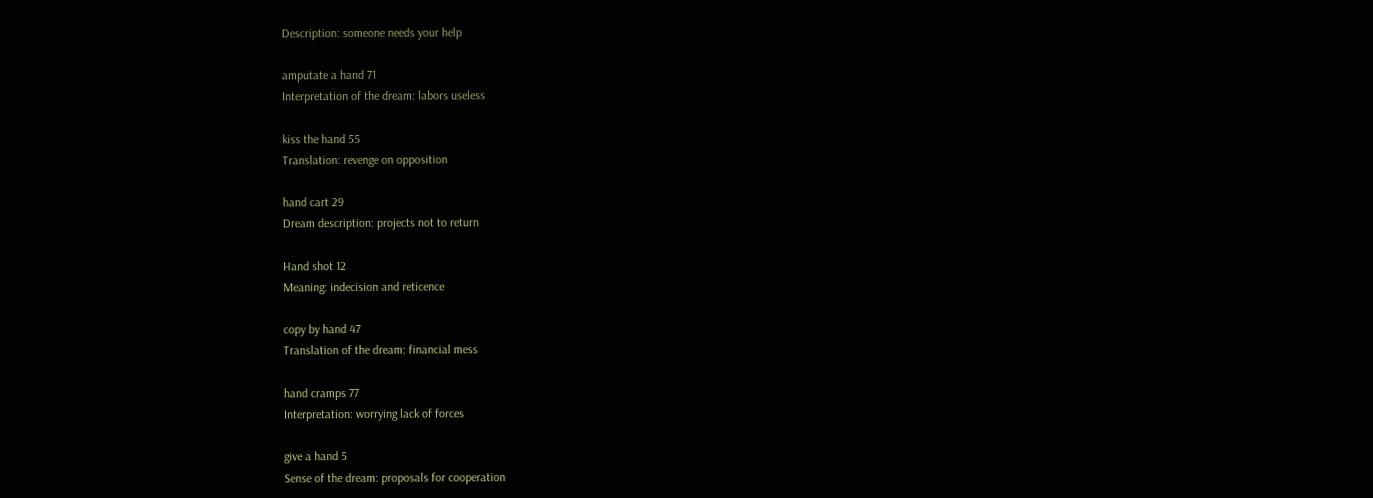Description: someone needs your help

amputate a hand 71
Interpretation of the dream: labors useless

kiss the hand 55
Translation: revenge on opposition

hand cart 29
Dream description: projects not to return

Hand shot 12
Meaning: indecision and reticence

copy by hand 47
Translation of the dream: financial mess

hand cramps 77
Interpretation: worrying lack of forces

give a hand 5
Sense of the dream: proposals for cooperation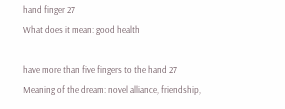hand finger 27
What does it mean: good health

have more than five fingers to the hand 27
Meaning of the dream: novel alliance, friendship,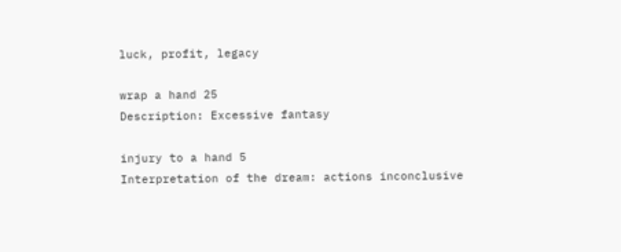luck, profit, legacy

wrap a hand 25
Description: Excessive fantasy

injury to a hand 5
Interpretation of the dream: actions inconclusive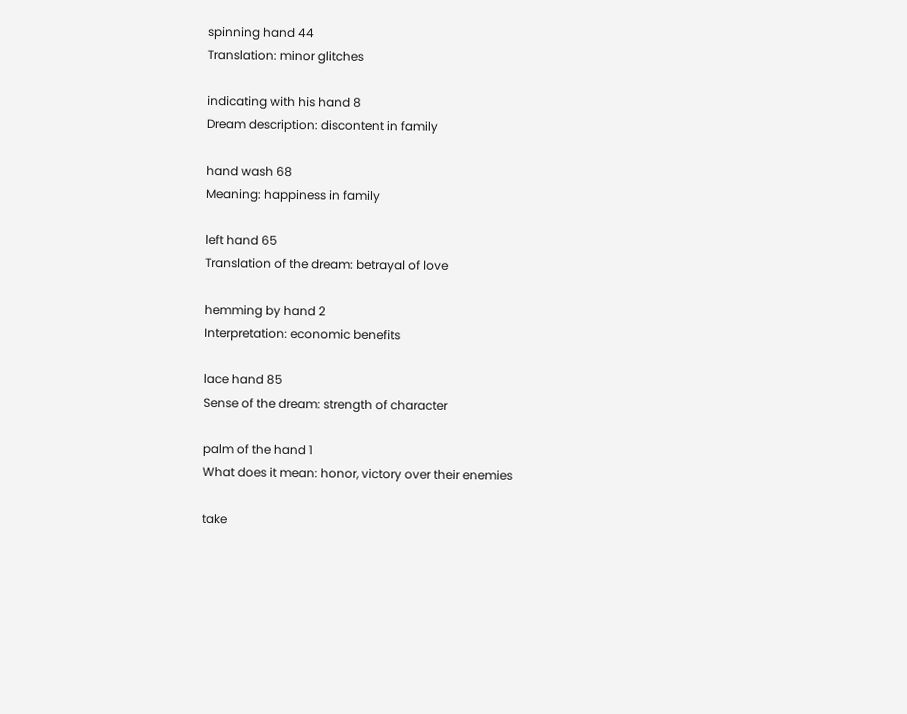spinning hand 44
Translation: minor glitches

indicating with his hand 8
Dream description: discontent in family

hand wash 68
Meaning: happiness in family

left hand 65
Translation of the dream: betrayal of love

hemming by hand 2
Interpretation: economic benefits

lace hand 85
Sense of the dream: strength of character

palm of the hand 1
What does it mean: honor, victory over their enemies

take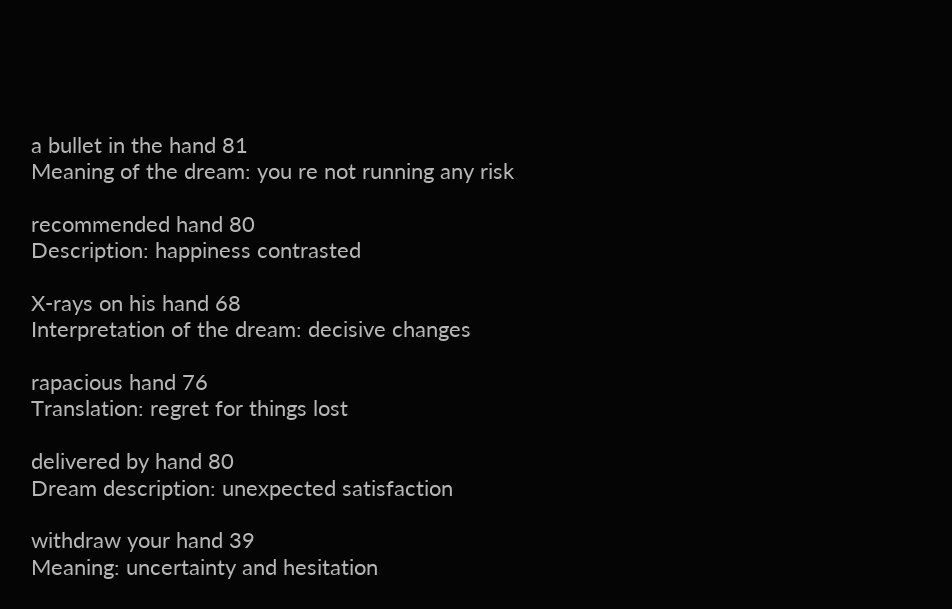a bullet in the hand 81
Meaning of the dream: you re not running any risk

recommended hand 80
Description: happiness contrasted

X-rays on his hand 68
Interpretation of the dream: decisive changes

rapacious hand 76
Translation: regret for things lost

delivered by hand 80
Dream description: unexpected satisfaction

withdraw your hand 39
Meaning: uncertainty and hesitation